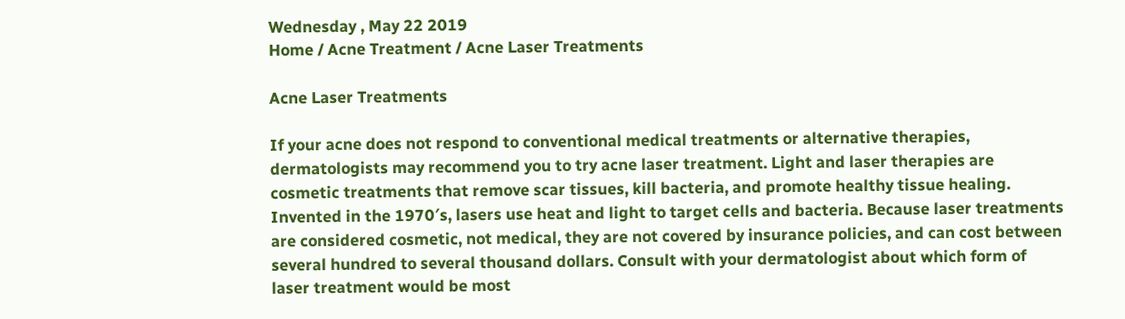Wednesday , May 22 2019
Home / Acne Treatment / Acne Laser Treatments

Acne Laser Treatments

If your acne does not respond to conventional medical treatments or alternative therapies, dermatologists may recommend you to try acne laser treatment. Light and laser therapies are cosmetic treatments that remove scar tissues, kill bacteria, and promote healthy tissue healing. Invented in the 1970′s, lasers use heat and light to target cells and bacteria. Because laser treatments are considered cosmetic, not medical, they are not covered by insurance policies, and can cost between several hundred to several thousand dollars. Consult with your dermatologist about which form of laser treatment would be most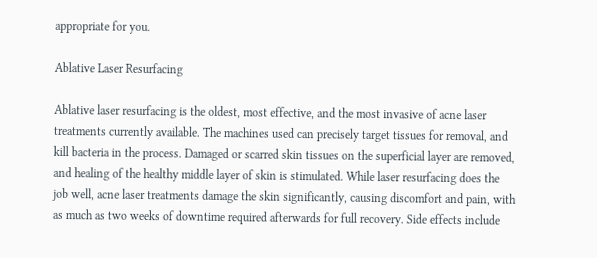appropriate for you.

Ablative Laser Resurfacing

Ablative laser resurfacing is the oldest, most effective, and the most invasive of acne laser treatments currently available. The machines used can precisely target tissues for removal, and kill bacteria in the process. Damaged or scarred skin tissues on the superficial layer are removed, and healing of the healthy middle layer of skin is stimulated. While laser resurfacing does the job well, acne laser treatments damage the skin significantly, causing discomfort and pain, with as much as two weeks of downtime required afterwards for full recovery. Side effects include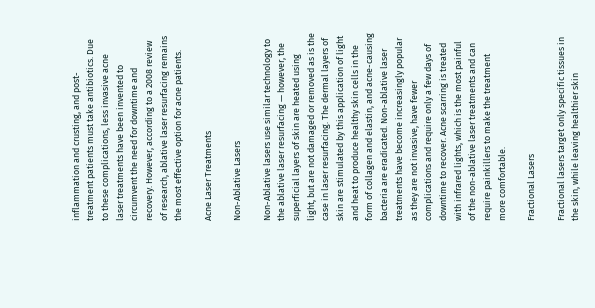inflammation and crusting, and post-treatment patients must take antibiotics. Due to these complications, less invasive acne laser treatments have been invented to circumvent the need for downtime and recovery. However, according to a 2008 review of research, ablative laser resurfacing remains the most effective option for acne patients.

Acne Laser Treatments

Non-Ablative Lasers

Non-Ablative lasers use similar technology to the ablative laser resurfacing — however, the superficial layers of skin are heated using light, but are not damaged or removed as is the case in laser resurfacing. The dermal layers of skin are stimulated by this application of light and heat to produce healthy skin cells in the form of collagen and elastin, and acne-causing bacteria are eradicated. Non-ablative laser treatments have become increasingly popular as they are not invasive, have fewer complications and require only a few days of downtime to recover. Acne scarring is treated with infrared lights, which is the most painful of the non-ablative laser treatments and can require painkillers to make the treatment more comfortable.

Fractional Lasers

Fractional lasers target only specific tissues in the skin, while leaving healthier skin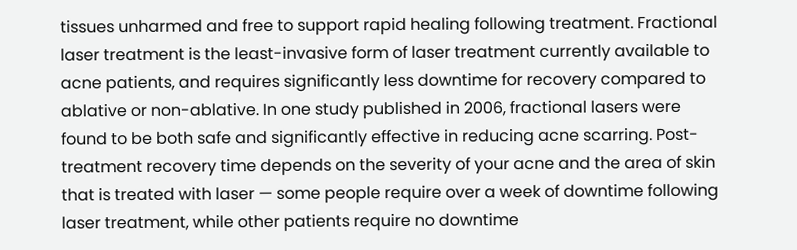tissues unharmed and free to support rapid healing following treatment. Fractional laser treatment is the least-invasive form of laser treatment currently available to acne patients, and requires significantly less downtime for recovery compared to ablative or non-ablative. In one study published in 2006, fractional lasers were found to be both safe and significantly effective in reducing acne scarring. Post-treatment recovery time depends on the severity of your acne and the area of skin that is treated with laser — some people require over a week of downtime following laser treatment, while other patients require no downtime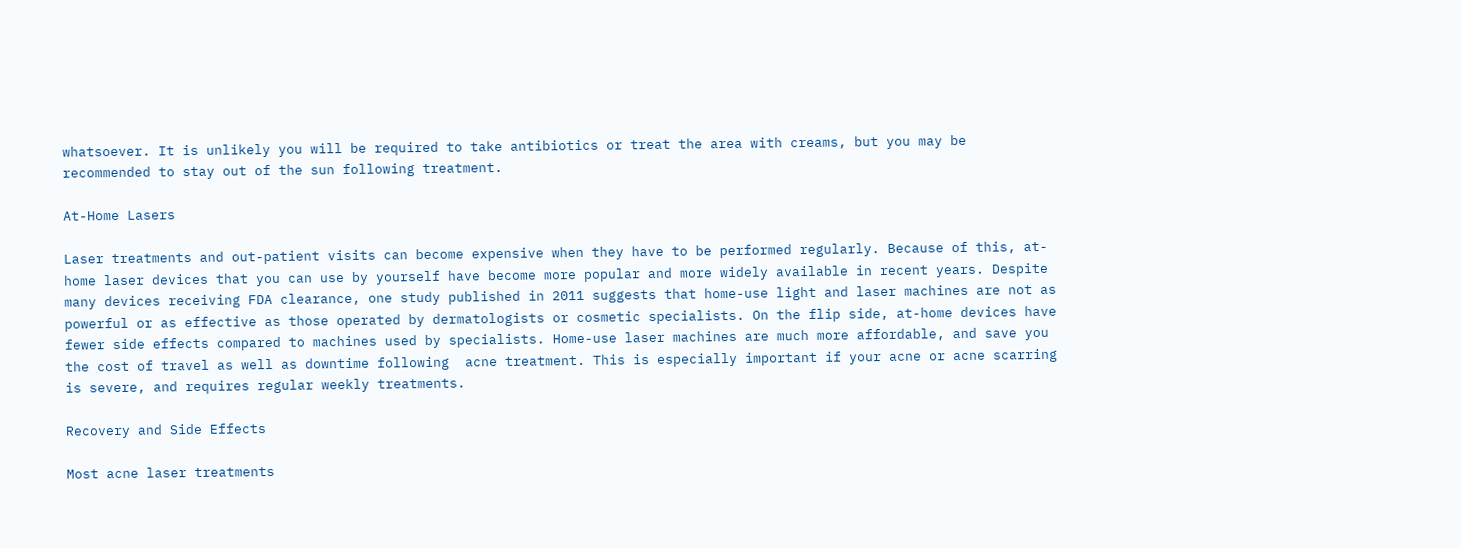whatsoever. It is unlikely you will be required to take antibiotics or treat the area with creams, but you may be recommended to stay out of the sun following treatment.

At-Home Lasers

Laser treatments and out-patient visits can become expensive when they have to be performed regularly. Because of this, at-home laser devices that you can use by yourself have become more popular and more widely available in recent years. Despite many devices receiving FDA clearance, one study published in 2011 suggests that home-use light and laser machines are not as powerful or as effective as those operated by dermatologists or cosmetic specialists. On the flip side, at-home devices have fewer side effects compared to machines used by specialists. Home-use laser machines are much more affordable, and save you the cost of travel as well as downtime following  acne treatment. This is especially important if your acne or acne scarring is severe, and requires regular weekly treatments.

Recovery and Side Effects

Most acne laser treatments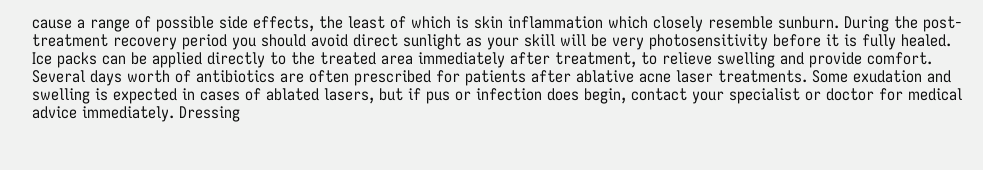cause a range of possible side effects, the least of which is skin inflammation which closely resemble sunburn. During the post-treatment recovery period you should avoid direct sunlight as your skill will be very photosensitivity before it is fully healed. Ice packs can be applied directly to the treated area immediately after treatment, to relieve swelling and provide comfort.  Several days worth of antibiotics are often prescribed for patients after ablative acne laser treatments. Some exudation and swelling is expected in cases of ablated lasers, but if pus or infection does begin, contact your specialist or doctor for medical advice immediately. Dressing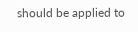should be applied to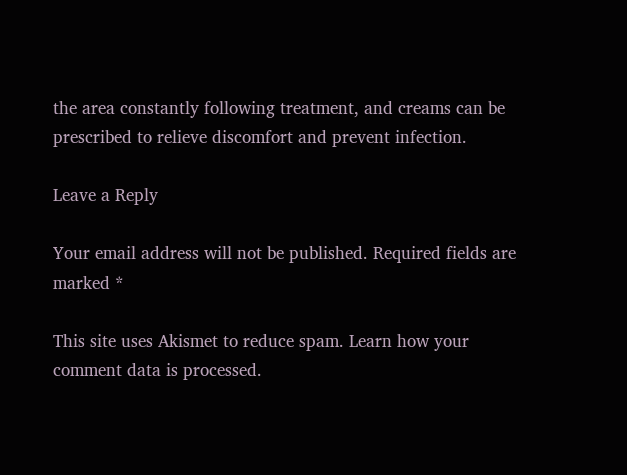the area constantly following treatment, and creams can be prescribed to relieve discomfort and prevent infection.

Leave a Reply

Your email address will not be published. Required fields are marked *

This site uses Akismet to reduce spam. Learn how your comment data is processed.